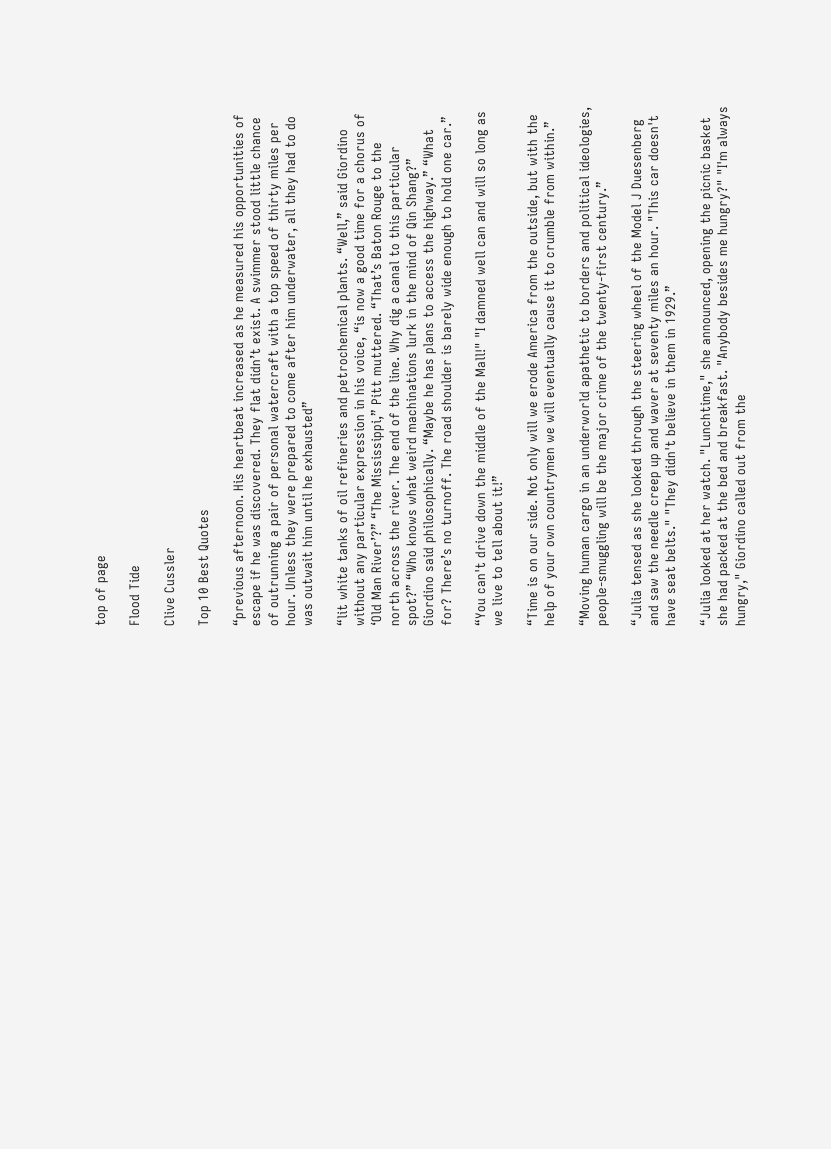top of page

Flood Tide

Clive Cussler

Top 10 Best Quotes

“previous afternoon. His heartbeat increased as he measured his opportunities of escape if he was discovered. They flat didn’t exist. A swimmer stood little chance of outrunning a pair of personal watercraft with a top speed of thirty miles per hour. Unless they were prepared to come after him underwater, all they had to do was outwait him until he exhausted”

“lit white tanks of oil refineries and petrochemical plants. “Well,” said Giordino without any particular expression in his voice, “is now a good time for a chorus of ‘Old Man River’?” “The Mississippi,” Pitt muttered. “That’s Baton Rouge to the north across the river. The end of the line. Why dig a canal to this particular spot?” “Who knows what weird machinations lurk in the mind of Qin Shang?” Giordino said philosophically. “Maybe he has plans to access the highway.” “What for? There’s no turnoff. The road shoulder is barely wide enough to hold one car.”

“You can't drive down the middle of the Mall!" "I damned well can and will so long as we live to tell about it!”

“Time is on our side. Not only will we erode America from the outside, but with the help of your own countrymen we will eventually cause it to crumble from within.”

“Moving human cargo in an underworld apathetic to borders and political ideologies, people-smuggling will be the major crime of the twenty-first century.”

“Julia tensed as she looked through the steering wheel of the Model J Duesenberg and saw the needle creep up and waver at seventy miles an hour. "This car doesn't have seat belts." "They didn't believe in them in 1929.”

“Julia looked at her watch. "Lunchtime," she announced, opening the picnic basket she had packed at the bed and breakfast. "Anybody besides me hungry?" "I'm always hungry," Giordino called out from the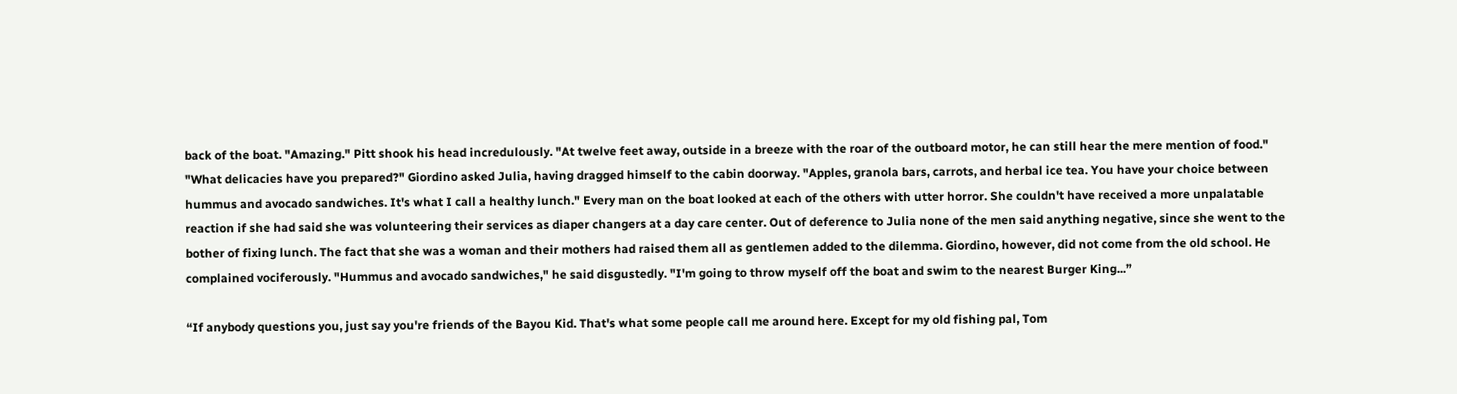back of the boat. "Amazing." Pitt shook his head incredulously. "At twelve feet away, outside in a breeze with the roar of the outboard motor, he can still hear the mere mention of food." "What delicacies have you prepared?" Giordino asked Julia, having dragged himself to the cabin doorway. "Apples, granola bars, carrots, and herbal ice tea. You have your choice between hummus and avocado sandwiches. It's what I call a healthy lunch." Every man on the boat looked at each of the others with utter horror. She couldn't have received a more unpalatable reaction if she had said she was volunteering their services as diaper changers at a day care center. Out of deference to Julia none of the men said anything negative, since she went to the bother of fixing lunch. The fact that she was a woman and their mothers had raised them all as gentlemen added to the dilemma. Giordino, however, did not come from the old school. He complained vociferously. "Hummus and avocado sandwiches," he said disgustedly. "I'm going to throw myself off the boat and swim to the nearest Burger King...”

“If anybody questions you, just say you're friends of the Bayou Kid. That's what some people call me around here. Except for my old fishing pal, Tom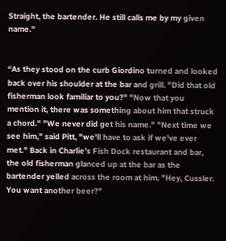Straight, the bartender. He still calls me by my given name.”


“As they stood on the curb Giordino turned and looked back over his shoulder at the bar and grill. "Did that old fisherman look familiar to you?" "Now that you mention it, there was something about him that struck a chord." "We never did get his name." "Next time we see him," said Pitt, "we'll have to ask if we've ever met." Back in Charlie's Fish Dock restaurant and bar, the old fisherman glanced up at the bar as the bartender yelled across the room at him. "Hey, Cussler. You want another beer?"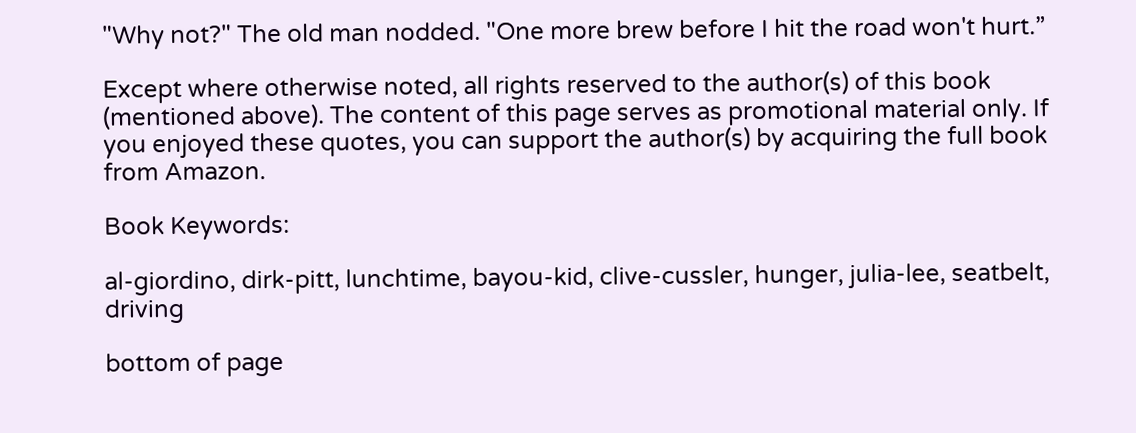"Why not?" The old man nodded. "One more brew before I hit the road won't hurt.”

Except where otherwise noted, all rights reserved to the author(s) of this book (mentioned above). The content of this page serves as promotional material only. If you enjoyed these quotes, you can support the author(s) by acquiring the full book from Amazon.

Book Keywords:

al-giordino, dirk-pitt, lunchtime, bayou-kid, clive-cussler, hunger, julia-lee, seatbelt, driving

bottom of page